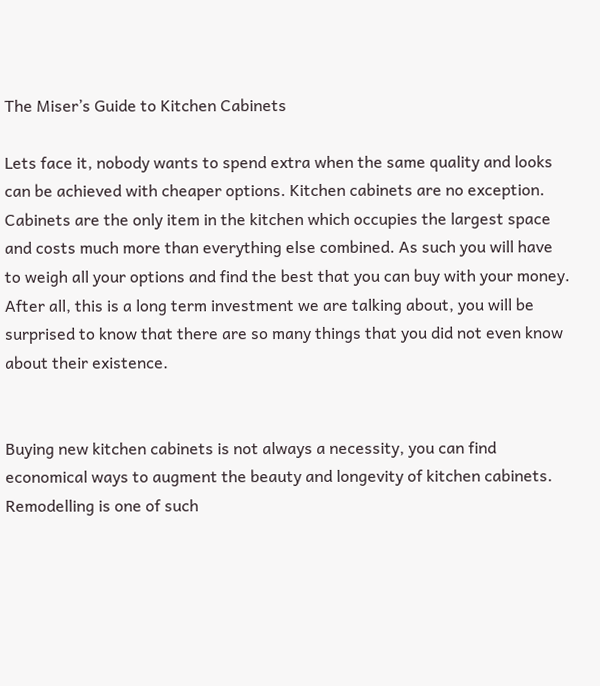The Miser’s Guide to Kitchen Cabinets

Lets face it, nobody wants to spend extra when the same quality and looks can be achieved with cheaper options. Kitchen cabinets are no exception. Cabinets are the only item in the kitchen which occupies the largest space and costs much more than everything else combined. As such you will have to weigh all your options and find the best that you can buy with your money. After all, this is a long term investment we are talking about, you will be surprised to know that there are so many things that you did not even know about their existence.


Buying new kitchen cabinets is not always a necessity, you can find economical ways to augment the beauty and longevity of kitchen cabinets. Remodelling is one of such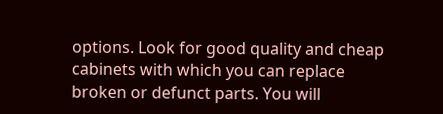options. Look for good quality and cheap cabinets with which you can replace broken or defunct parts. You will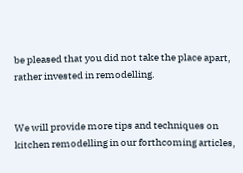be pleased that you did not take the place apart, rather invested in remodelling.


We will provide more tips and techniques on kitchen remodelling in our forthcoming articles,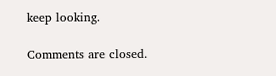keep looking.

Comments are closed.